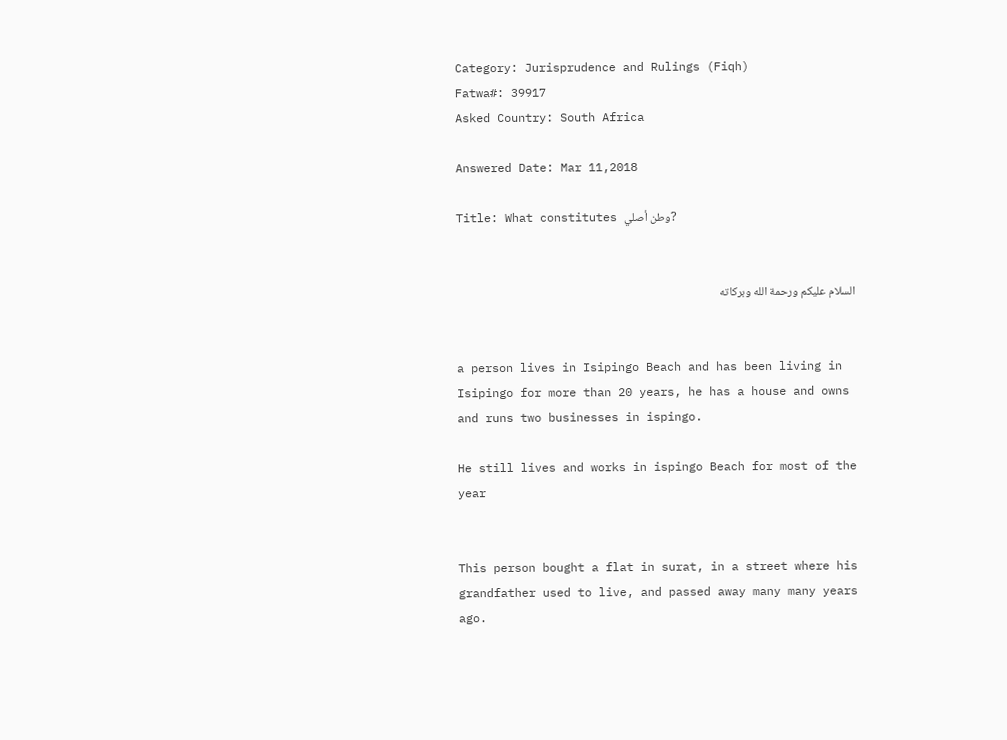Category: Jurisprudence and Rulings (Fiqh)
Fatwa#: 39917
Asked Country: South Africa

Answered Date: Mar 11,2018

Title: What constitutes وطن أصلي?


السلام عليكم ورحمة الله وبركاته


a person lives in Isipingo Beach and has been living in Isipingo for more than 20 years, he has a house and owns and runs two businesses in ispingo.

He still lives and works in ispingo Beach for most of the year


This person bought a flat in surat, in a street where his grandfather used to live, and passed away many many years ago.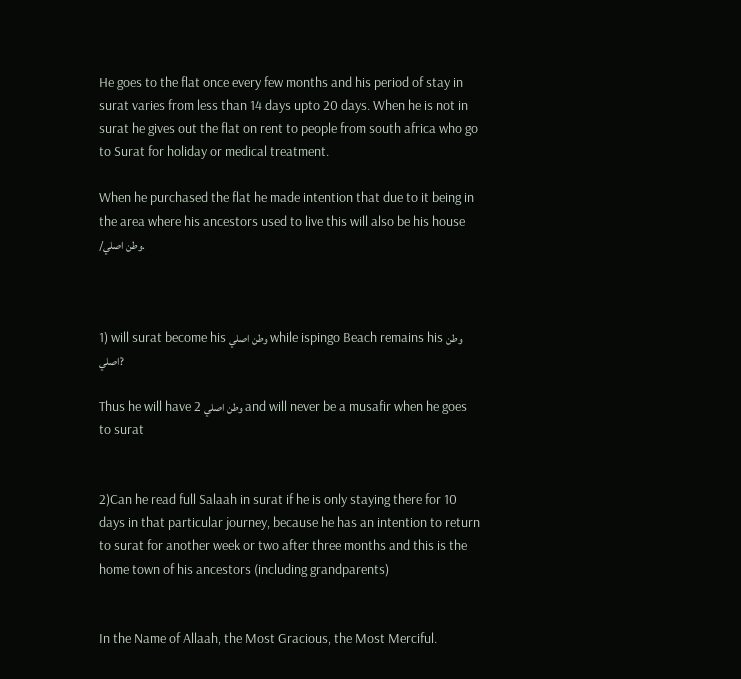He goes to the flat once every few months and his period of stay in surat varies from less than 14 days upto 20 days. When he is not in surat he gives out the flat on rent to people from south africa who go to Surat for holiday or medical treatment.

When he purchased the flat he made intention that due to it being in the area where his ancestors used to live this will also be his house /وطن اصلي.



1) will surat become his وطن اصلي while ispingo Beach remains his وطن اصلي?

Thus he will have 2 وطن اصلي and will never be a musafir when he goes to surat


2)Can he read full Salaah in surat if he is only staying there for 10 days in that particular journey, because he has an intention to return to surat for another week or two after three months and this is the home town of his ancestors (including grandparents)


In the Name of Allaah, the Most Gracious, the Most Merciful.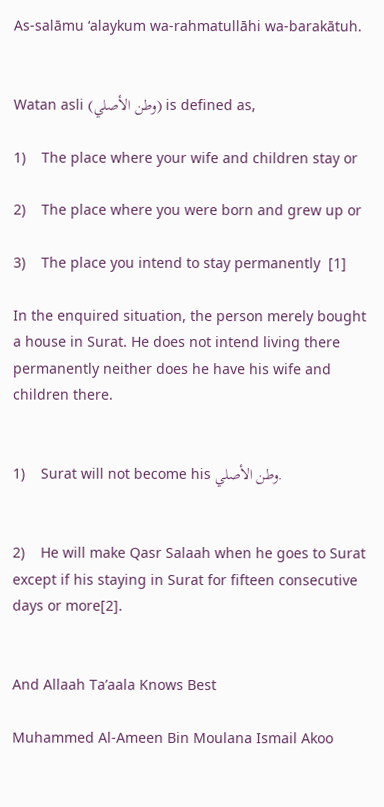As-salāmu ‘alaykum wa-rahmatullāhi wa-barakātuh.


Watan asli (وطن الأصلي) is defined as,

1)    The place where your wife and children stay or

2)    The place where you were born and grew up or

3)    The place you intend to stay permanently  [1]

In the enquired situation, the person merely bought a house in Surat. He does not intend living there permanently neither does he have his wife and children there.


1)    Surat will not become his وطن الأصلي.


2)    He will make Qasr Salaah when he goes to Surat except if his staying in Surat for fifteen consecutive days or more[2].


And Allaah Ta’aala Knows Best

Muhammed Al-Ameen Bin Moulana Ismail Akoo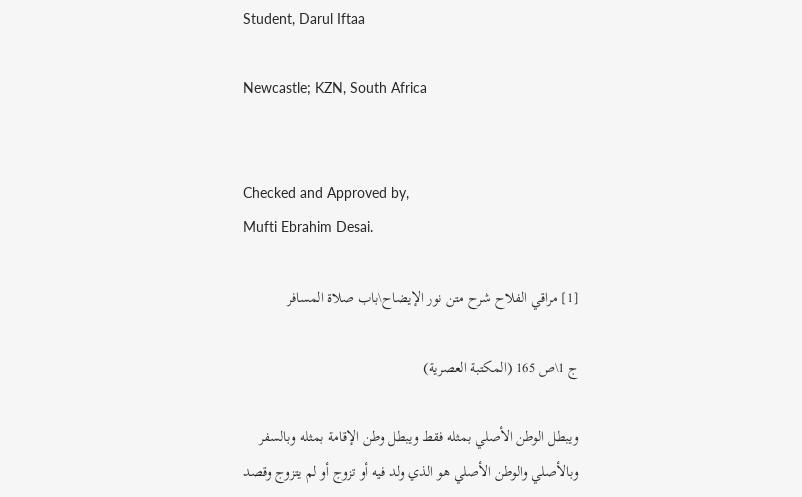Student, Darul Iftaa

Newcastle; KZN, South Africa


Checked and Approved by,
Mufti Ebrahim Desai.

[1] مراقي الفلاح شرح متن نور الإيضاح\باب صلاة المسافر

ج 1\ص 165 (المكتبة العصرية)

ويبطل الوطن الأصلي بمثله فقط ويبطل وطن الإقامة بمثله وبالسفر وبالأصلي والوطن الأصلي هو الذي ولد فيه أو تزوج أو لم يتزوج وقصد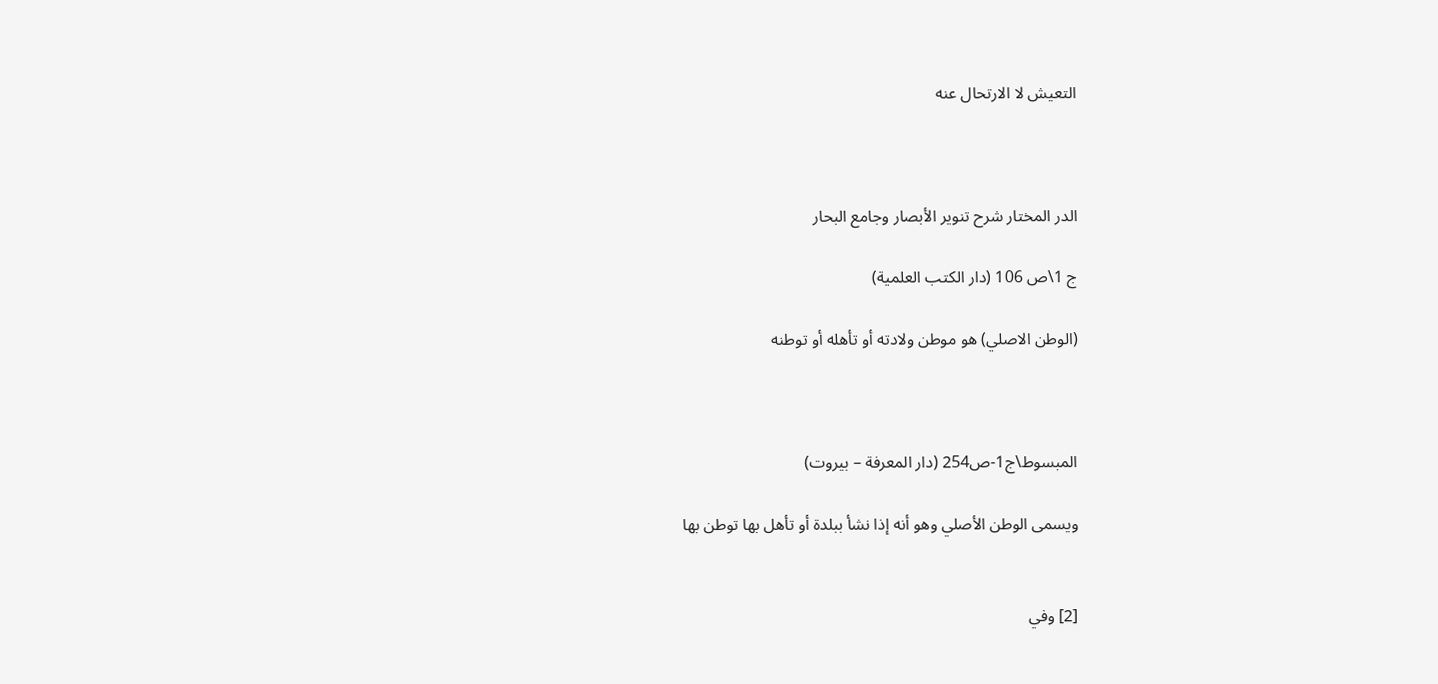التعيش لا الارتحال عنه



الدر المختار شرح تنوير الأبصار وجامع البحار

ج 1\ص 106 (دار الكتب العلمية)

(الوطن الاصلي) هو موطن ولادته أو تأهله أو توطنه



المبسوط\ج1-ص254 (دار المعرفة – بيروت)

ويسمى الوطن الأصلي وهو أنه إذا نشأ ببلدة أو تأهل بها توطن بها


[2] وفي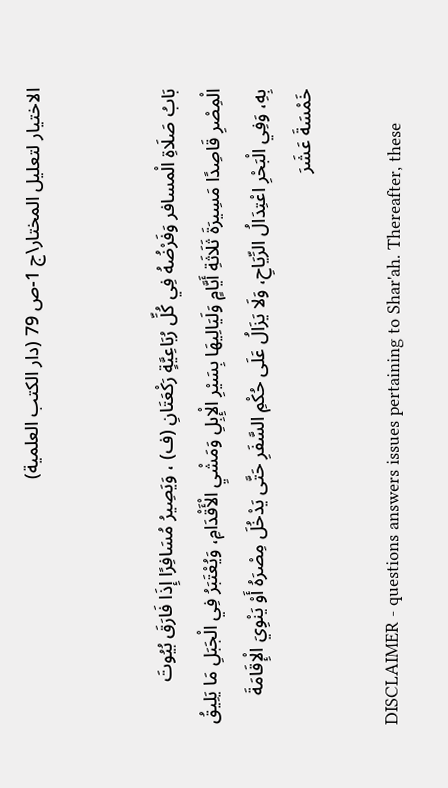الاختيار لتعليل المختار\ج 1-ص 79 (دار الكتب العلمية)


بَابُ صَلَاةِ الْمسافر وَفَرْضُهُ فِي كُلِّ رُبَاعِيَّةٍ رَكْعَتَانِ (ف) ، وَيَصِيرُ مُسَافِرًا إِذَا فَارَقَ بُيُوتَ الْمِصْرِ قَاصِدًا مَسِيرَةَ ثَلَاثَةِ أَيَّامٍ وَلَيَالِيهَا بِسَيْرِ الْإِبِلِ وَمَشْيِ الْأَقْدَامِ، وَيُعْتَبَرُ فِي الْجَبَلِ مَا يَلِيقُ بِهِ، وَفِي الْبَحْرِ اعْتِدَالُ الرِّيَاحِ، وَلَا يَزَالُ عَلَى حُكْمِ السَّفَرِ حَتَّى يَدْخُلَ مِصْرَهُ أَوْ يَنْوِيَ الْإِقَامَةَ خَمْسَةَ عَشَرَ

DISCLAIMER - questions answers issues pertaining to Shar'ah. Thereafter, these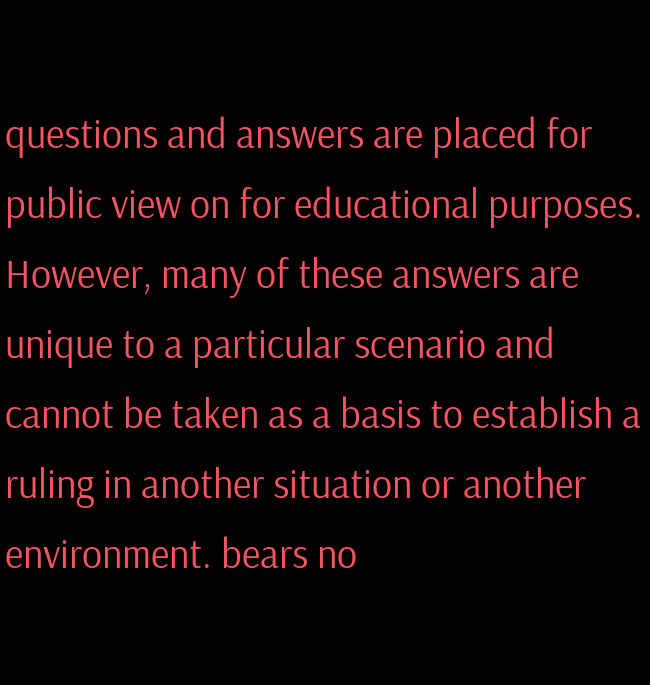questions and answers are placed for public view on for educational purposes. However, many of these answers are unique to a particular scenario and cannot be taken as a basis to establish a ruling in another situation or another environment. bears no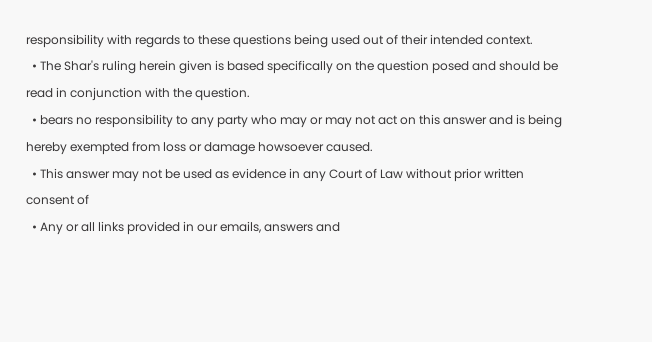responsibility with regards to these questions being used out of their intended context.
  • The Shar's ruling herein given is based specifically on the question posed and should be read in conjunction with the question.
  • bears no responsibility to any party who may or may not act on this answer and is being hereby exempted from loss or damage howsoever caused.
  • This answer may not be used as evidence in any Court of Law without prior written consent of
  • Any or all links provided in our emails, answers and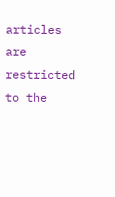articles are restricted to the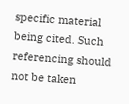specific material being cited. Such referencing should not be taken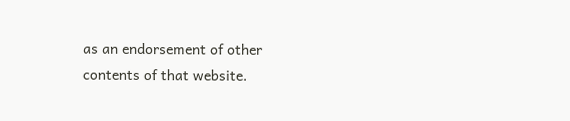as an endorsement of other contents of that website.